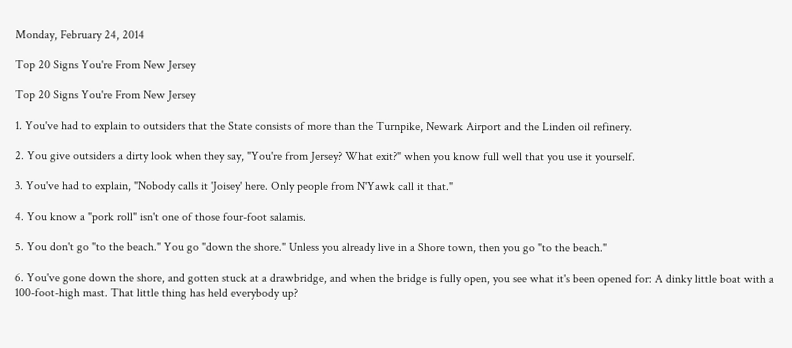Monday, February 24, 2014

Top 20 Signs You're From New Jersey

Top 20 Signs You're From New Jersey

1. You've had to explain to outsiders that the State consists of more than the Turnpike, Newark Airport and the Linden oil refinery.

2. You give outsiders a dirty look when they say, "You're from Jersey? What exit?" when you know full well that you use it yourself.

3. You've had to explain, "Nobody calls it 'Joisey' here. Only people from N'Yawk call it that."

4. You know a "pork roll" isn't one of those four-foot salamis.

5. You don't go "to the beach." You go "down the shore." Unless you already live in a Shore town, then you go "to the beach."

6. You've gone down the shore, and gotten stuck at a drawbridge, and when the bridge is fully open, you see what it's been opened for: A dinky little boat with a 100-foot-high mast. That little thing has held everybody up?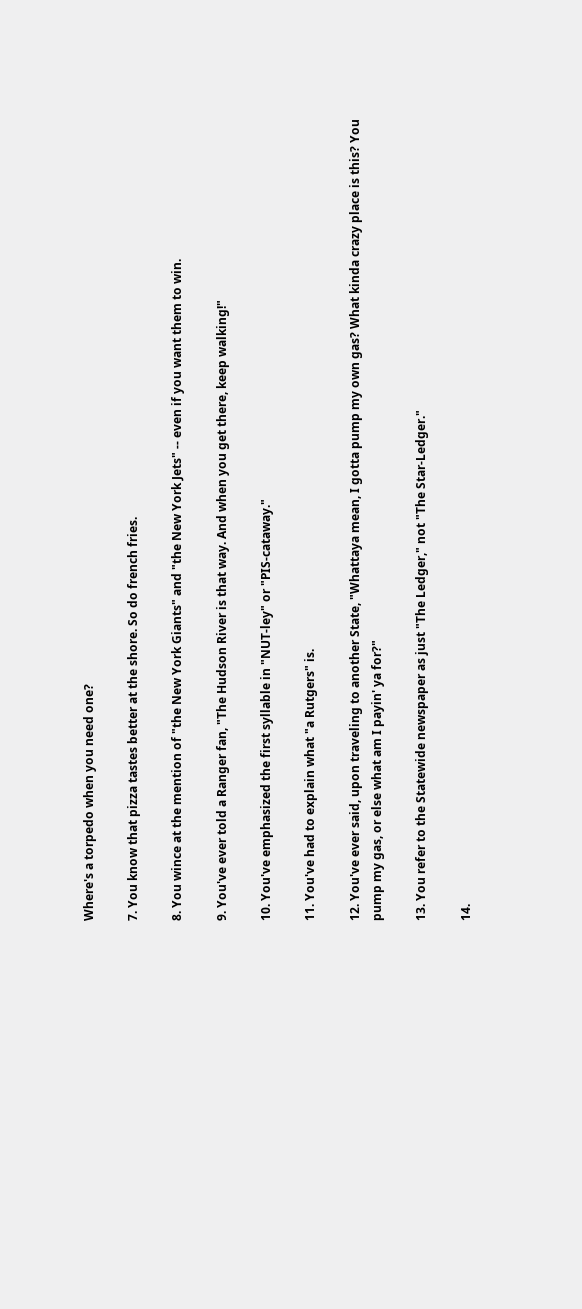Where's a torpedo when you need one?

7. You know that pizza tastes better at the shore. So do french fries.

8. You wince at the mention of "the New York Giants" and "the New York Jets" -- even if you want them to win.

9. You've ever told a Ranger fan, "The Hudson River is that way. And when you get there, keep walking!"

10. You've emphasized the first syllable in "NUT-ley" or "PIS-cataway."

11. You've had to explain what "a Rutgers" is.

12. You've ever said, upon traveling to another State, "Whattaya mean, I gotta pump my own gas? What kinda crazy place is this? You pump my gas, or else what am I payin' ya for?"

13. You refer to the Statewide newspaper as just "The Ledger," not "The Star-Ledger."

14.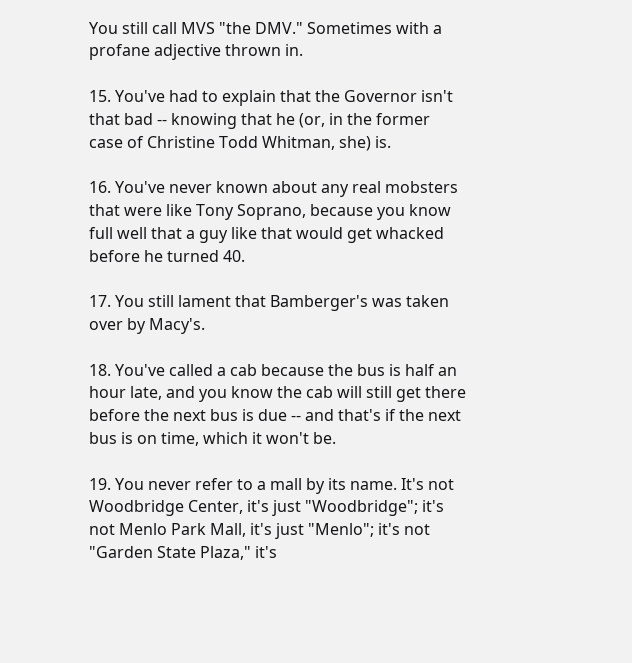You still call MVS "the DMV." Sometimes with a profane adjective thrown in.

15. You've had to explain that the Governor isn't that bad -- knowing that he (or, in the former case of Christine Todd Whitman, she) is.

16. You've never known about any real mobsters that were like Tony Soprano, because you know full well that a guy like that would get whacked before he turned 40.

17. You still lament that Bamberger's was taken over by Macy's.

18. You've called a cab because the bus is half an hour late, and you know the cab will still get there before the next bus is due -- and that's if the next bus is on time, which it won't be.

19. You never refer to a mall by its name. It's not Woodbridge Center, it's just "Woodbridge"; it's not Menlo Park Mall, it's just "Menlo"; it's not "Garden State Plaza," it's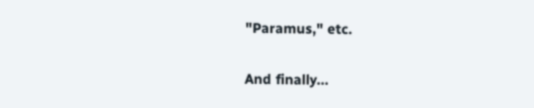"Paramus," etc.

And finally...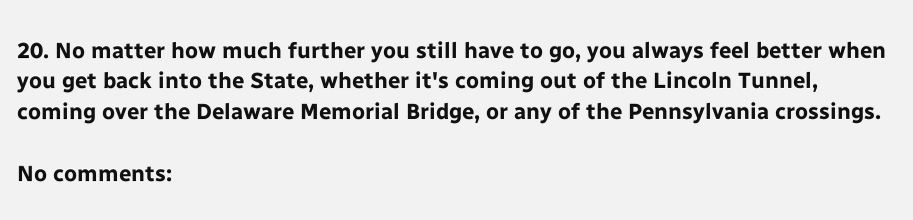20. No matter how much further you still have to go, you always feel better when you get back into the State, whether it's coming out of the Lincoln Tunnel, coming over the Delaware Memorial Bridge, or any of the Pennsylvania crossings.

No comments: